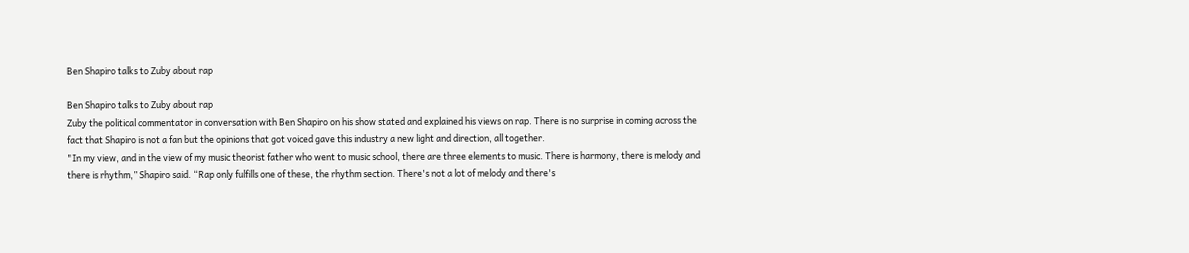Ben Shapiro talks to Zuby about rap

Ben Shapiro talks to Zuby about rap
Zuby the political commentator in conversation with Ben Shapiro on his show stated and explained his views on rap. There is no surprise in coming across the fact that Shapiro is not a fan but the opinions that got voiced gave this industry a new light and direction, all together.
"In my view, and in the view of my music theorist father who went to music school, there are three elements to music. There is harmony, there is melody and there is rhythm,” Shapiro said. “Rap only fulfills one of these, the rhythm section. There's not a lot of melody and there's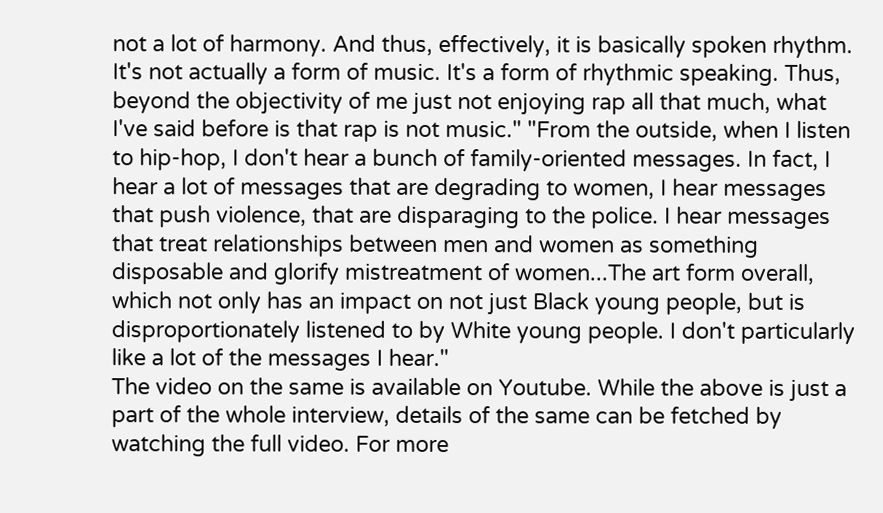not a lot of harmony. And thus, effectively, it is basically spoken rhythm. It's not actually a form of music. It's a form of rhythmic speaking. Thus, beyond the objectivity of me just not enjoying rap all that much, what I've said before is that rap is not music." "From the outside, when I listen to hip-hop, I don't hear a bunch of family-oriented messages. In fact, I hear a lot of messages that are degrading to women, I hear messages that push violence, that are disparaging to the police. I hear messages that treat relationships between men and women as something disposable and glorify mistreatment of women...The art form overall, which not only has an impact on not just Black young people, but is disproportionately listened to by White young people. I don't particularly like a lot of the messages I hear."
The video on the same is available on Youtube. While the above is just a part of the whole interview, details of the same can be fetched by watching the full video. For more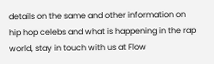details on the same and other information on hip hop celebs and what is happening in the rap world, stay in touch with us at Flow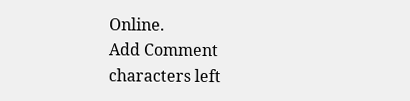Online.
Add Comment
characters left